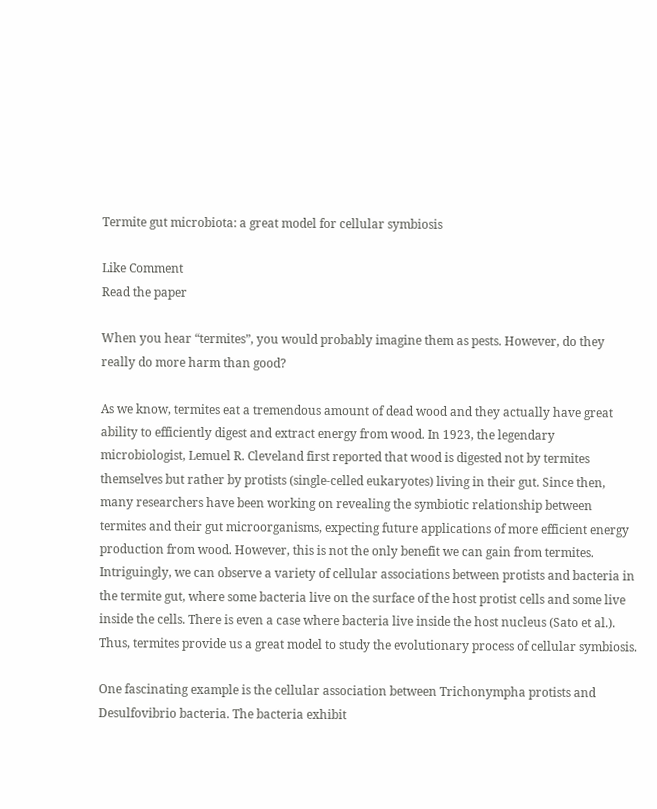Termite gut microbiota: a great model for cellular symbiosis

Like Comment
Read the paper

When you hear “termites”, you would probably imagine them as pests. However, do they really do more harm than good?

As we know, termites eat a tremendous amount of dead wood and they actually have great ability to efficiently digest and extract energy from wood. In 1923, the legendary microbiologist, Lemuel R. Cleveland first reported that wood is digested not by termites themselves but rather by protists (single-celled eukaryotes) living in their gut. Since then, many researchers have been working on revealing the symbiotic relationship between termites and their gut microorganisms, expecting future applications of more efficient energy production from wood. However, this is not the only benefit we can gain from termites. Intriguingly, we can observe a variety of cellular associations between protists and bacteria in the termite gut, where some bacteria live on the surface of the host protist cells and some live inside the cells. There is even a case where bacteria live inside the host nucleus (Sato et al.). Thus, termites provide us a great model to study the evolutionary process of cellular symbiosis.

One fascinating example is the cellular association between Trichonympha protists and Desulfovibrio bacteria. The bacteria exhibit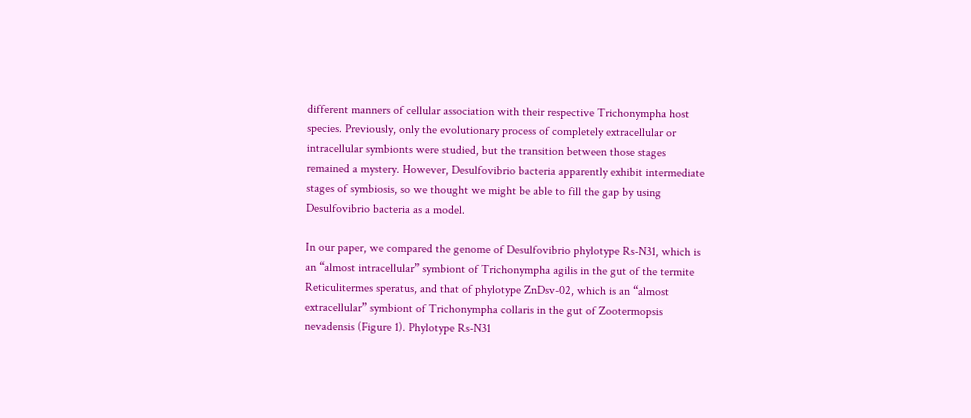different manners of cellular association with their respective Trichonympha host species. Previously, only the evolutionary process of completely extracellular or intracellular symbionts were studied, but the transition between those stages remained a mystery. However, Desulfovibrio bacteria apparently exhibit intermediate stages of symbiosis, so we thought we might be able to fill the gap by using Desulfovibrio bacteria as a model.

In our paper, we compared the genome of Desulfovibrio phylotype Rs-N31, which is an “almost intracellular” symbiont of Trichonympha agilis in the gut of the termite Reticulitermes speratus, and that of phylotype ZnDsv-02, which is an “almost extracellular” symbiont of Trichonympha collaris in the gut of Zootermopsis nevadensis (Figure 1). Phylotype Rs-N31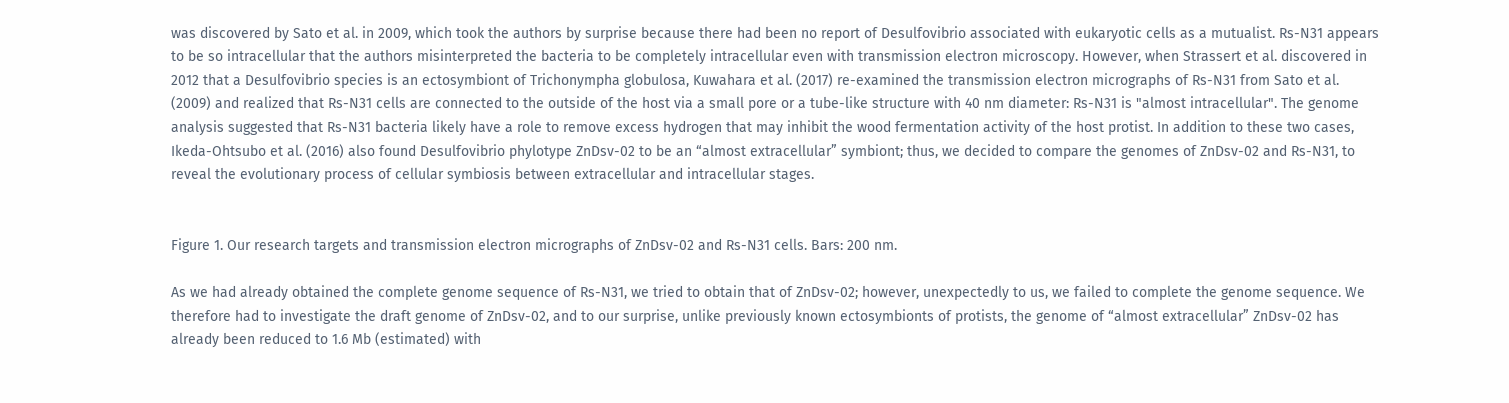was discovered by Sato et al. in 2009, which took the authors by surprise because there had been no report of Desulfovibrio associated with eukaryotic cells as a mutualist. Rs-N31 appears to be so intracellular that the authors misinterpreted the bacteria to be completely intracellular even with transmission electron microscopy. However, when Strassert et al. discovered in 2012 that a Desulfovibrio species is an ectosymbiont of Trichonympha globulosa, Kuwahara et al. (2017) re-examined the transmission electron micrographs of Rs-N31 from Sato et al. (2009) and realized that Rs-N31 cells are connected to the outside of the host via a small pore or a tube-like structure with 40 nm diameter: Rs-N31 is "almost intracellular". The genome analysis suggested that Rs-N31 bacteria likely have a role to remove excess hydrogen that may inhibit the wood fermentation activity of the host protist. In addition to these two cases, Ikeda-Ohtsubo et al. (2016) also found Desulfovibrio phylotype ZnDsv-02 to be an “almost extracellular” symbiont; thus, we decided to compare the genomes of ZnDsv-02 and Rs-N31, to reveal the evolutionary process of cellular symbiosis between extracellular and intracellular stages.


Figure 1. Our research targets and transmission electron micrographs of ZnDsv-02 and Rs-N31 cells. Bars: 200 nm.

As we had already obtained the complete genome sequence of Rs-N31, we tried to obtain that of ZnDsv-02; however, unexpectedly to us, we failed to complete the genome sequence. We therefore had to investigate the draft genome of ZnDsv-02, and to our surprise, unlike previously known ectosymbionts of protists, the genome of “almost extracellular” ZnDsv-02 has already been reduced to 1.6 Mb (estimated) with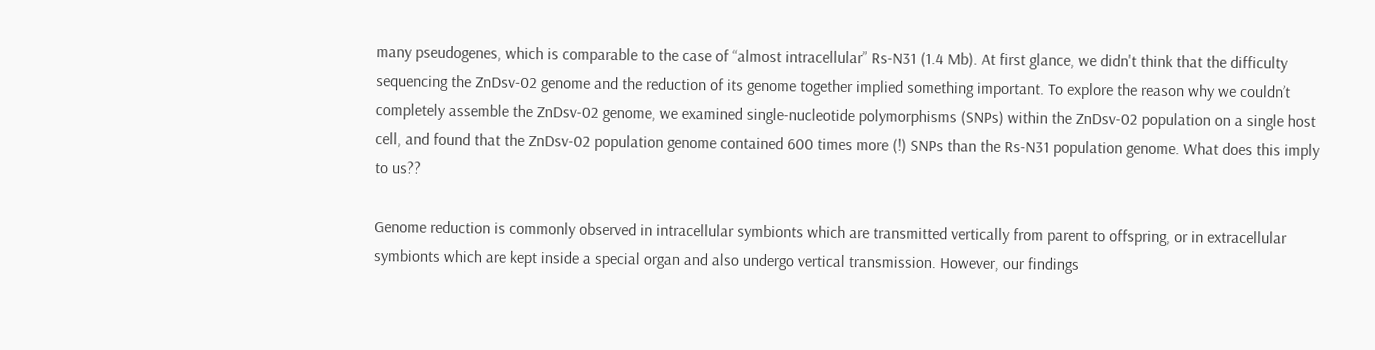many pseudogenes, which is comparable to the case of “almost intracellular” Rs-N31 (1.4 Mb). At first glance, we didn't think that the difficulty sequencing the ZnDsv-02 genome and the reduction of its genome together implied something important. To explore the reason why we couldn’t completely assemble the ZnDsv-02 genome, we examined single-nucleotide polymorphisms (SNPs) within the ZnDsv-02 population on a single host cell, and found that the ZnDsv-02 population genome contained 600 times more (!) SNPs than the Rs-N31 population genome. What does this imply to us??

Genome reduction is commonly observed in intracellular symbionts which are transmitted vertically from parent to offspring, or in extracellular symbionts which are kept inside a special organ and also undergo vertical transmission. However, our findings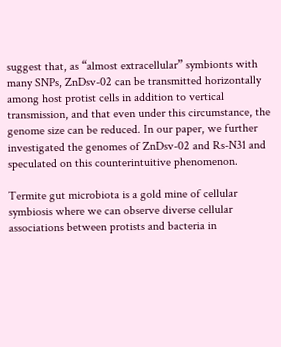suggest that, as “almost extracellular” symbionts with many SNPs, ZnDsv-02 can be transmitted horizontally among host protist cells in addition to vertical transmission, and that even under this circumstance, the genome size can be reduced. In our paper, we further investigated the genomes of ZnDsv-02 and Rs-N31 and speculated on this counterintuitive phenomenon.

Termite gut microbiota is a gold mine of cellular symbiosis where we can observe diverse cellular associations between protists and bacteria in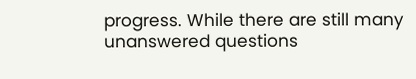progress. While there are still many unanswered questions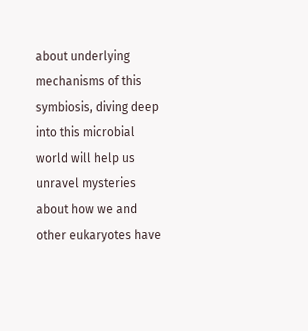about underlying mechanisms of this symbiosis, diving deep into this microbial world will help us unravel mysteries about how we and other eukaryotes have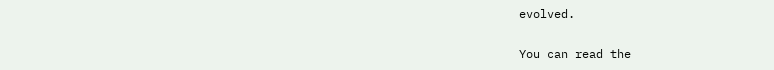evolved.

You can read the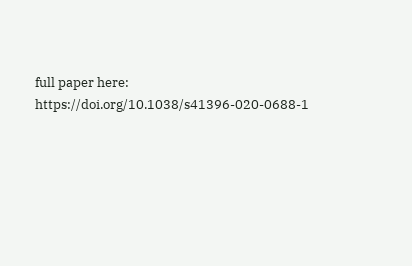full paper here: https://doi.org/10.1038/s41396-020-0688-1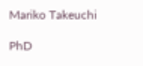Mariko Takeuchi

PhD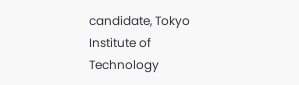candidate, Tokyo Institute of Technology